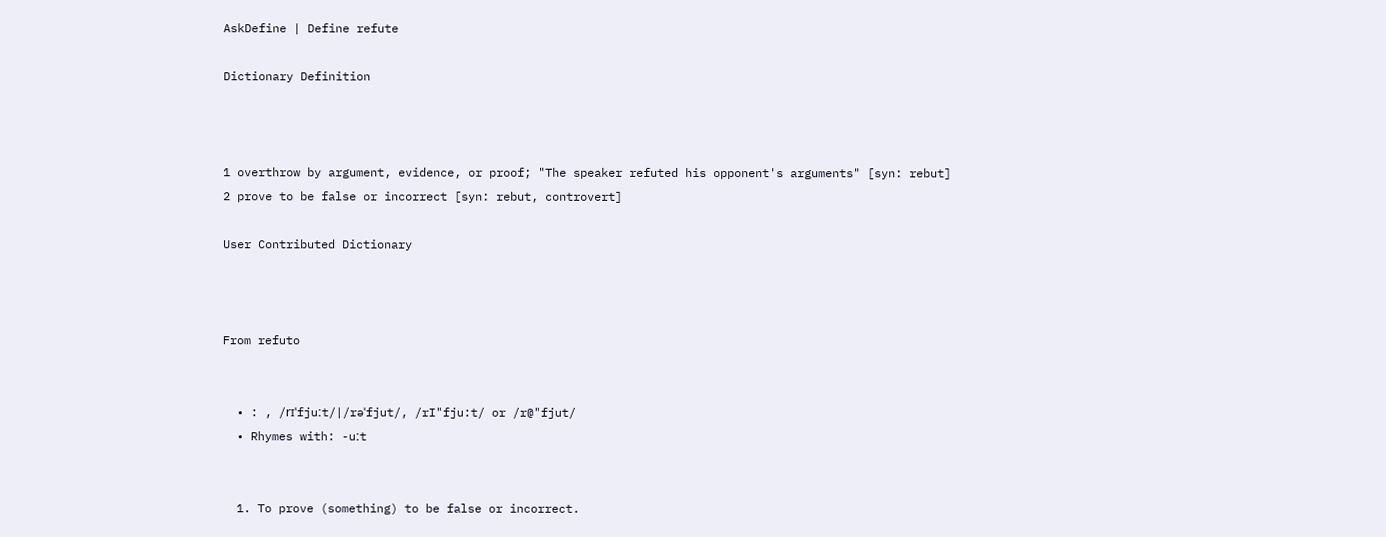AskDefine | Define refute

Dictionary Definition



1 overthrow by argument, evidence, or proof; "The speaker refuted his opponent's arguments" [syn: rebut]
2 prove to be false or incorrect [syn: rebut, controvert]

User Contributed Dictionary



From refuto


  • : , /rɪˈfjuːt/|/rəˈfjut/, /rI"fju:t/ or /r@"fjut/
  • Rhymes with: -uːt


  1. To prove (something) to be false or incorrect.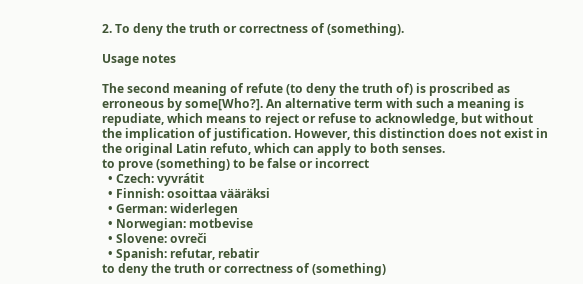2. To deny the truth or correctness of (something).

Usage notes

The second meaning of refute (to deny the truth of) is proscribed as erroneous by some[Who?]. An alternative term with such a meaning is repudiate, which means to reject or refuse to acknowledge, but without the implication of justification. However, this distinction does not exist in the original Latin refuto, which can apply to both senses.
to prove (something) to be false or incorrect
  • Czech: vyvrátit
  • Finnish: osoittaa vääräksi
  • German: widerlegen
  • Norwegian: motbevise
  • Slovene: ovreči
  • Spanish: refutar, rebatir
to deny the truth or correctness of (something)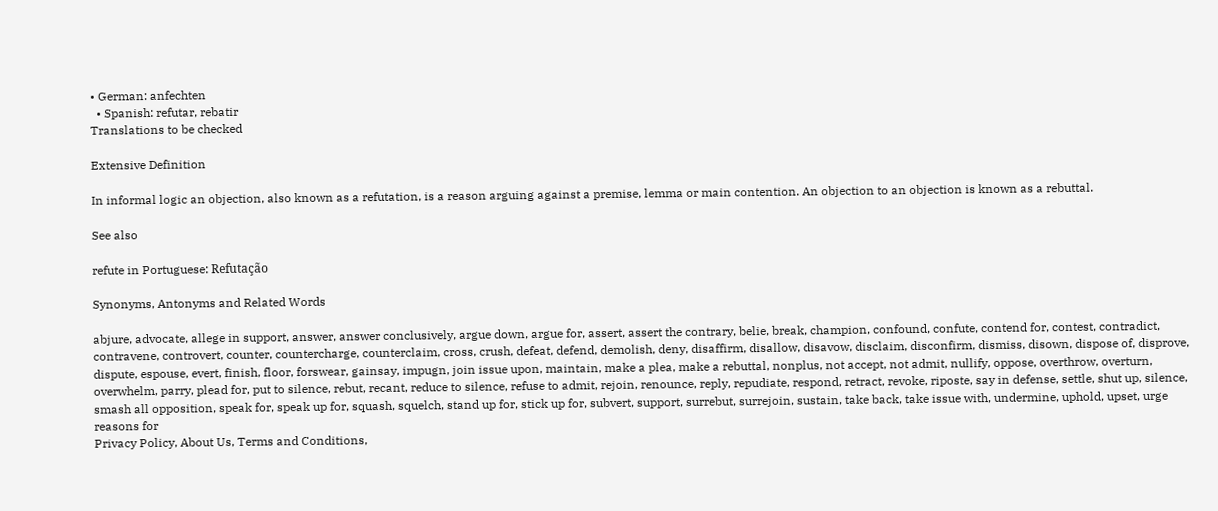• German: anfechten
  • Spanish: refutar, rebatir
Translations to be checked

Extensive Definition

In informal logic an objection, also known as a refutation, is a reason arguing against a premise, lemma or main contention. An objection to an objection is known as a rebuttal.

See also

refute in Portuguese: Refutação

Synonyms, Antonyms and Related Words

abjure, advocate, allege in support, answer, answer conclusively, argue down, argue for, assert, assert the contrary, belie, break, champion, confound, confute, contend for, contest, contradict, contravene, controvert, counter, countercharge, counterclaim, cross, crush, defeat, defend, demolish, deny, disaffirm, disallow, disavow, disclaim, disconfirm, dismiss, disown, dispose of, disprove, dispute, espouse, evert, finish, floor, forswear, gainsay, impugn, join issue upon, maintain, make a plea, make a rebuttal, nonplus, not accept, not admit, nullify, oppose, overthrow, overturn, overwhelm, parry, plead for, put to silence, rebut, recant, reduce to silence, refuse to admit, rejoin, renounce, reply, repudiate, respond, retract, revoke, riposte, say in defense, settle, shut up, silence, smash all opposition, speak for, speak up for, squash, squelch, stand up for, stick up for, subvert, support, surrebut, surrejoin, sustain, take back, take issue with, undermine, uphold, upset, urge reasons for
Privacy Policy, About Us, Terms and Conditions,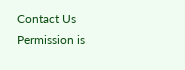Contact Us
Permission is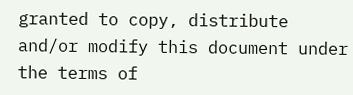granted to copy, distribute and/or modify this document under the terms of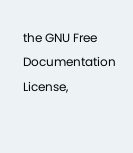the GNU Free Documentation License,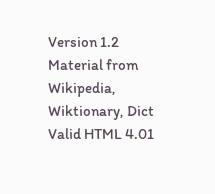Version 1.2
Material from Wikipedia, Wiktionary, Dict
Valid HTML 4.01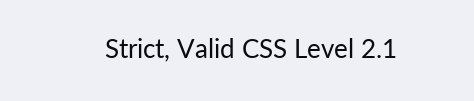Strict, Valid CSS Level 2.1